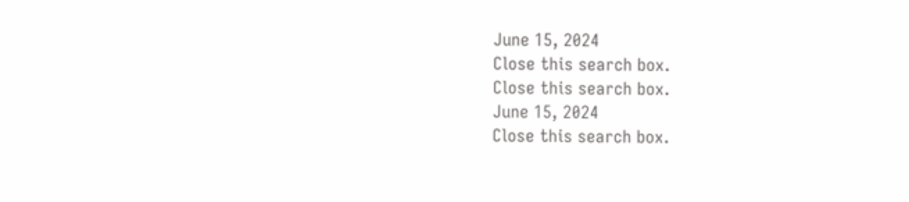June 15, 2024
Close this search box.
Close this search box.
June 15, 2024
Close this search box.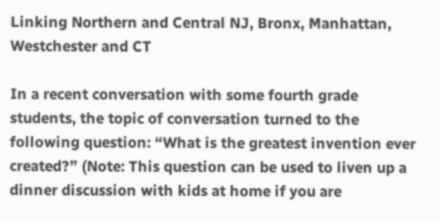Linking Northern and Central NJ, Bronx, Manhattan, Westchester and CT

In a recent conversation with some fourth grade students, the topic of conversation turned to the following question: “What is the greatest invention ever created?” (Note: This question can be used to liven up a dinner discussion with kids at home if you are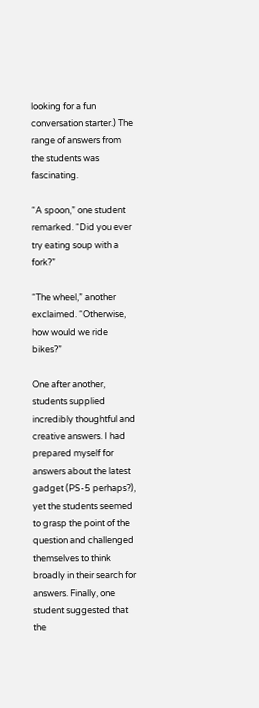looking for a fun conversation starter.) The range of answers from the students was fascinating.

“A spoon,” one student remarked. “Did you ever try eating soup with a fork?”

“The wheel,” another exclaimed. “Otherwise, how would we ride bikes?”

One after another, students supplied incredibly thoughtful and creative answers. I had prepared myself for answers about the latest gadget (PS-5 perhaps?), yet the students seemed to grasp the point of the question and challenged themselves to think broadly in their search for answers. Finally, one student suggested that the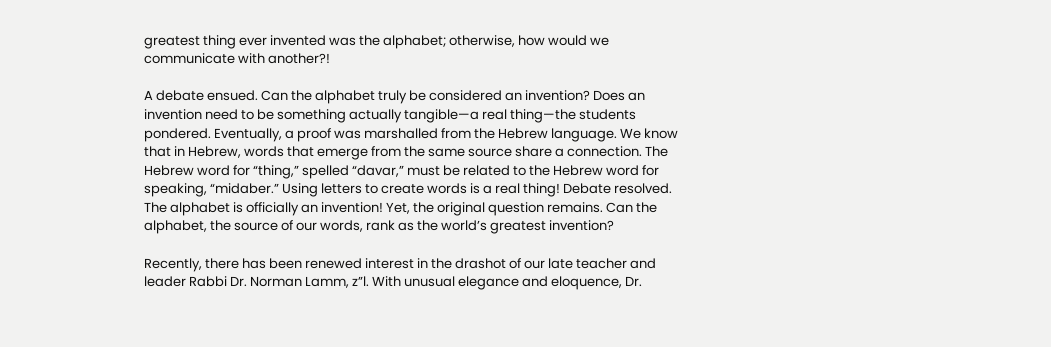greatest thing ever invented was the alphabet; otherwise, how would we communicate with another?!

A debate ensued. Can the alphabet truly be considered an invention? Does an invention need to be something actually tangible—a real thing—the students pondered. Eventually, a proof was marshalled from the Hebrew language. We know that in Hebrew, words that emerge from the same source share a connection. The Hebrew word for “thing,” spelled “davar,” must be related to the Hebrew word for speaking, “midaber.” Using letters to create words is a real thing! Debate resolved. The alphabet is officially an invention! Yet, the original question remains. Can the alphabet, the source of our words, rank as the world’s greatest invention?

Recently, there has been renewed interest in the drashot of our late teacher and leader Rabbi Dr. Norman Lamm, z”l. With unusual elegance and eloquence, Dr.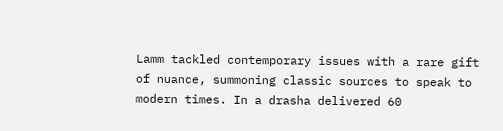Lamm tackled contemporary issues with a rare gift of nuance, summoning classic sources to speak to modern times. In a drasha delivered 60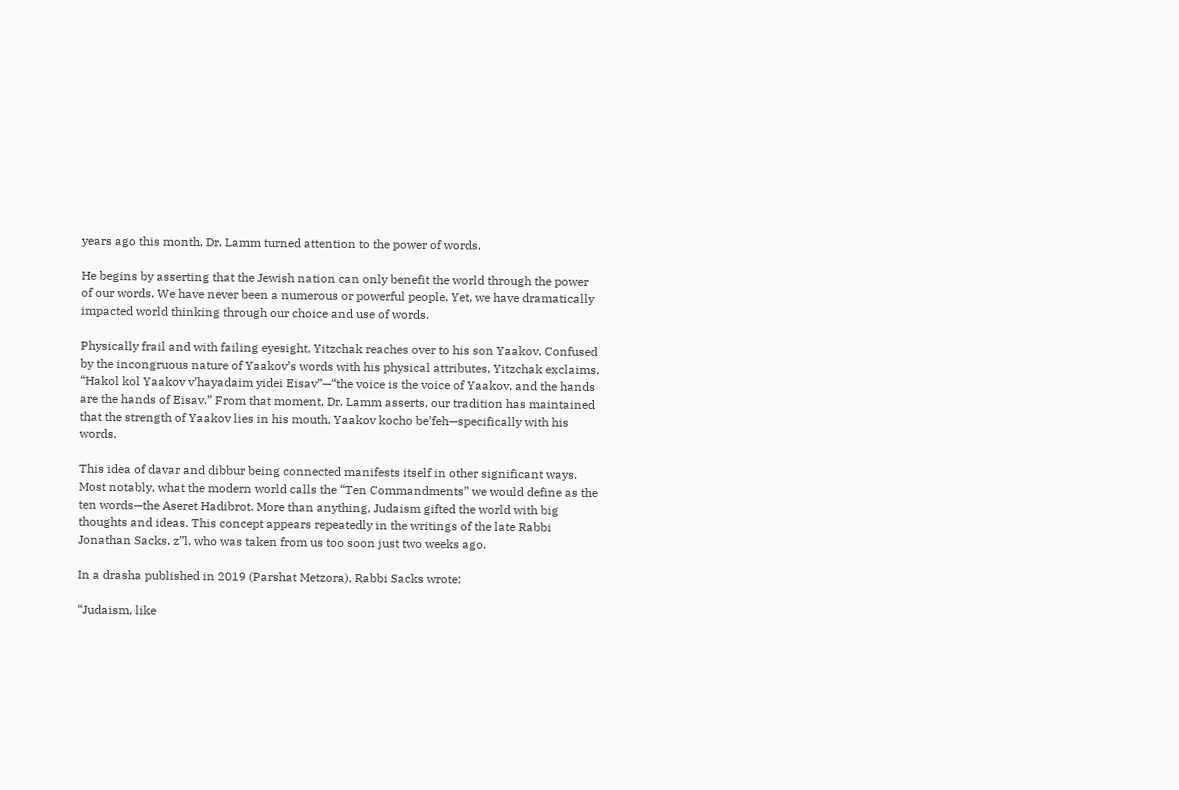years ago this month, Dr. Lamm turned attention to the power of words.

He begins by asserting that the Jewish nation can only benefit the world through the power of our words. We have never been a numerous or powerful people. Yet, we have dramatically impacted world thinking through our choice and use of words.

Physically frail and with failing eyesight, Yitzchak reaches over to his son Yaakov. Confused by the incongruous nature of Yaakov’s words with his physical attributes, Yitzchak exclaims, “Hakol kol Yaakov v’hayadaim yidei Eisav”—“the voice is the voice of Yaakov, and the hands are the hands of Eisav.” From that moment, Dr. Lamm asserts, our tradition has maintained that the strength of Yaakov lies in his mouth, Yaakov kocho be’feh—specifically with his words.

This idea of davar and dibbur being connected manifests itself in other significant ways. Most notably, what the modern world calls the “Ten Commandments” we would define as the ten words—the Aseret Hadibrot. More than anything, Judaism gifted the world with big thoughts and ideas. This concept appears repeatedly in the writings of the late Rabbi Jonathan Sacks, z”l, who was taken from us too soon just two weeks ago.

In a drasha published in 2019 (Parshat Metzora), Rabbi Sacks wrote:

“Judaism, like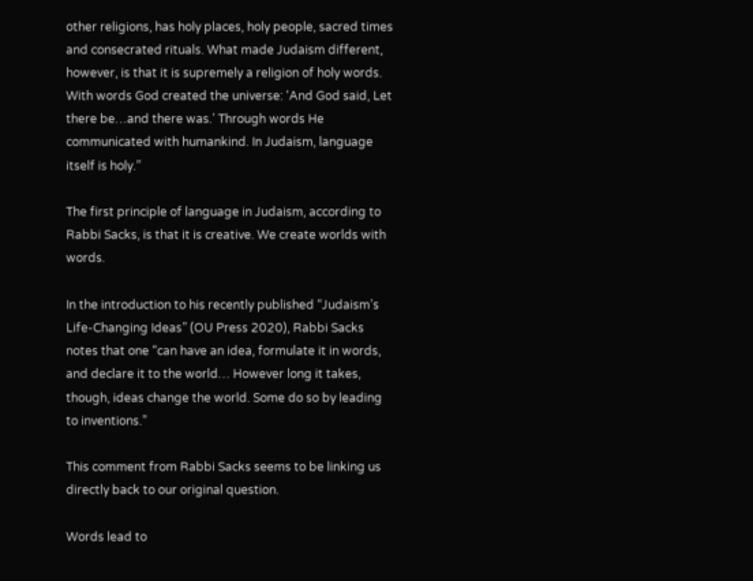other religions, has holy places, holy people, sacred times and consecrated rituals. What made Judaism different, however, is that it is supremely a religion of holy words. With words God created the universe: ‘And God said, Let there be…and there was.’ Through words He communicated with humankind. In Judaism, language itself is holy.”

The first principle of language in Judaism, according to Rabbi Sacks, is that it is creative. We create worlds with words.

In the introduction to his recently published “Judaism’s Life-Changing Ideas” (OU Press 2020), Rabbi Sacks notes that one “can have an idea, formulate it in words, and declare it to the world… However long it takes, though, ideas change the world. Some do so by leading to inventions.”

This comment from Rabbi Sacks seems to be linking us directly back to our original question.

Words lead to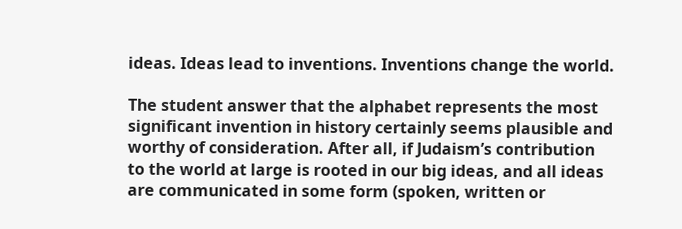ideas. Ideas lead to inventions. Inventions change the world.

The student answer that the alphabet represents the most significant invention in history certainly seems plausible and worthy of consideration. After all, if Judaism’s contribution to the world at large is rooted in our big ideas, and all ideas are communicated in some form (spoken, written or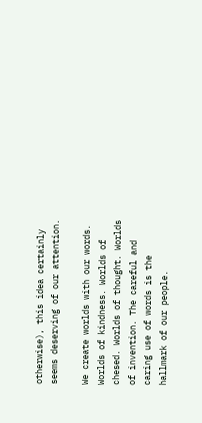otherwise), this idea certainly seems deserving of our attention.

We create worlds with our words. Worlds of kindness. Worlds of chesed. Worlds of thought. Worlds of invention. The careful and caring use of words is the hallmark of our people.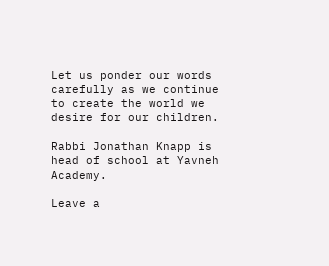Let us ponder our words carefully as we continue to create the world we desire for our children.

Rabbi Jonathan Knapp is head of school at Yavneh Academy.

Leave a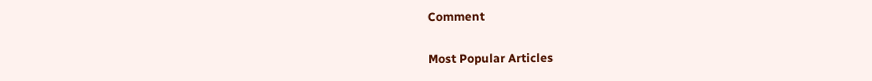Comment

Most Popular Articles